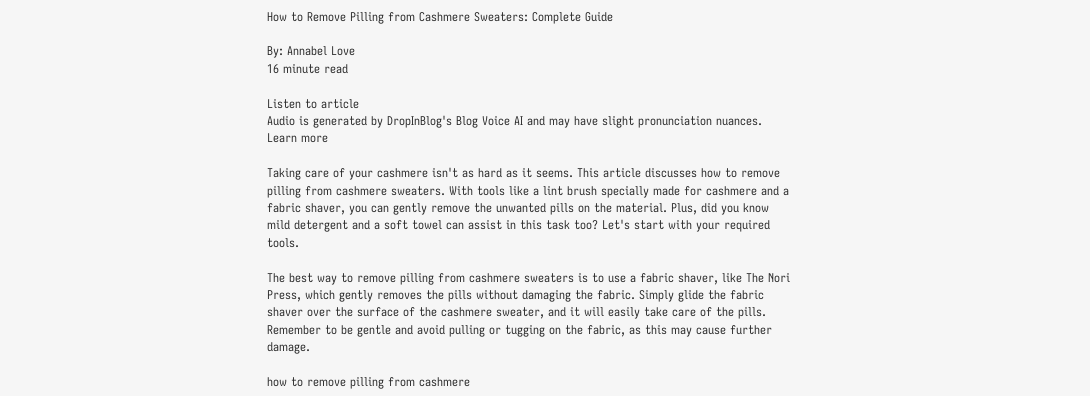How to Remove Pilling from Cashmere Sweaters: Complete Guide

By: Annabel Love
16 minute read

Listen to article
Audio is generated by DropInBlog's Blog Voice AI and may have slight pronunciation nuances. Learn more

Taking care of your cashmere isn't as hard as it seems. This article discusses how to remove pilling from cashmere sweaters. With tools like a lint brush specially made for cashmere and a fabric shaver, you can gently remove the unwanted pills on the material. Plus, did you know mild detergent and a soft towel can assist in this task too? Let's start with your required tools.

The best way to remove pilling from cashmere sweaters is to use a fabric shaver, like The Nori Press, which gently removes the pills without damaging the fabric. Simply glide the fabric shaver over the surface of the cashmere sweater, and it will easily take care of the pills. Remember to be gentle and avoid pulling or tugging on the fabric, as this may cause further damage.

how to remove pilling from cashmere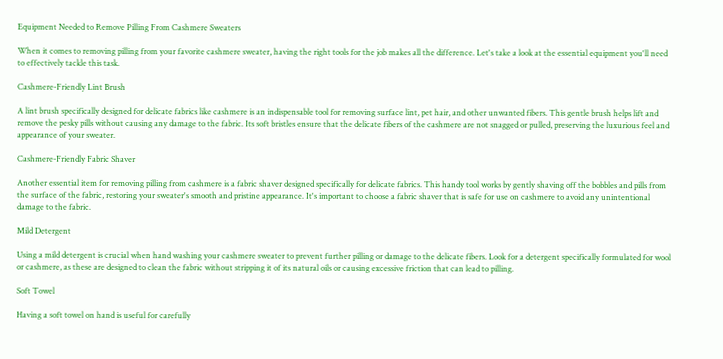Equipment Needed to Remove Pilling From Cashmere Sweaters

When it comes to removing pilling from your favorite cashmere sweater, having the right tools for the job makes all the difference. Let's take a look at the essential equipment you'll need to effectively tackle this task.

Cashmere-Friendly Lint Brush

A lint brush specifically designed for delicate fabrics like cashmere is an indispensable tool for removing surface lint, pet hair, and other unwanted fibers. This gentle brush helps lift and remove the pesky pills without causing any damage to the fabric. Its soft bristles ensure that the delicate fibers of the cashmere are not snagged or pulled, preserving the luxurious feel and appearance of your sweater.

Cashmere-Friendly Fabric Shaver

Another essential item for removing pilling from cashmere is a fabric shaver designed specifically for delicate fabrics. This handy tool works by gently shaving off the bobbles and pills from the surface of the fabric, restoring your sweater's smooth and pristine appearance. It's important to choose a fabric shaver that is safe for use on cashmere to avoid any unintentional damage to the fabric.

Mild Detergent

Using a mild detergent is crucial when hand washing your cashmere sweater to prevent further pilling or damage to the delicate fibers. Look for a detergent specifically formulated for wool or cashmere, as these are designed to clean the fabric without stripping it of its natural oils or causing excessive friction that can lead to pilling.

Soft Towel

Having a soft towel on hand is useful for carefully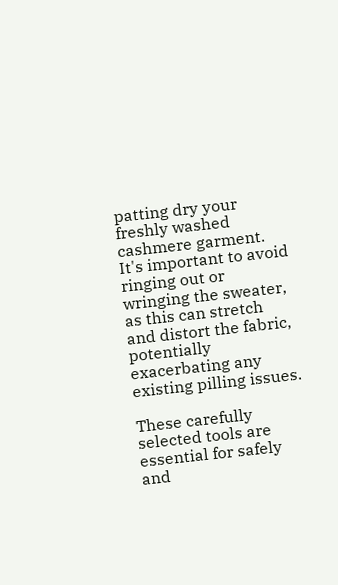patting dry your freshly washed cashmere garment. It's important to avoid ringing out or wringing the sweater, as this can stretch and distort the fabric, potentially exacerbating any existing pilling issues.

These carefully selected tools are essential for safely and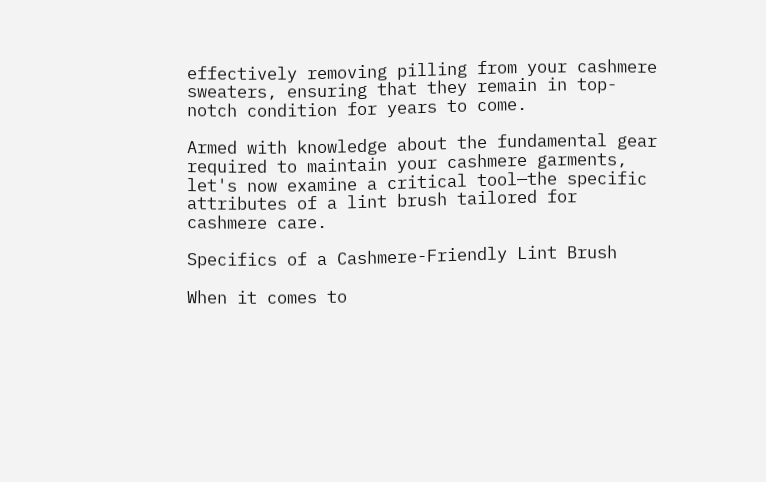effectively removing pilling from your cashmere sweaters, ensuring that they remain in top-notch condition for years to come.

Armed with knowledge about the fundamental gear required to maintain your cashmere garments, let's now examine a critical tool—the specific attributes of a lint brush tailored for cashmere care.

Specifics of a Cashmere-Friendly Lint Brush

When it comes to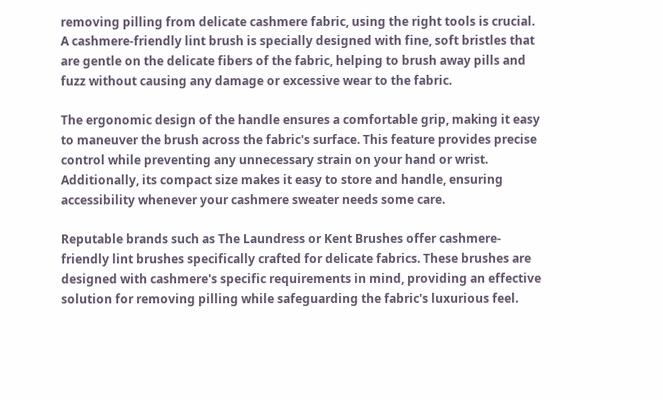removing pilling from delicate cashmere fabric, using the right tools is crucial. A cashmere-friendly lint brush is specially designed with fine, soft bristles that are gentle on the delicate fibers of the fabric, helping to brush away pills and fuzz without causing any damage or excessive wear to the fabric.

The ergonomic design of the handle ensures a comfortable grip, making it easy to maneuver the brush across the fabric's surface. This feature provides precise control while preventing any unnecessary strain on your hand or wrist. Additionally, its compact size makes it easy to store and handle, ensuring accessibility whenever your cashmere sweater needs some care.

Reputable brands such as The Laundress or Kent Brushes offer cashmere-friendly lint brushes specifically crafted for delicate fabrics. These brushes are designed with cashmere's specific requirements in mind, providing an effective solution for removing pilling while safeguarding the fabric's luxurious feel.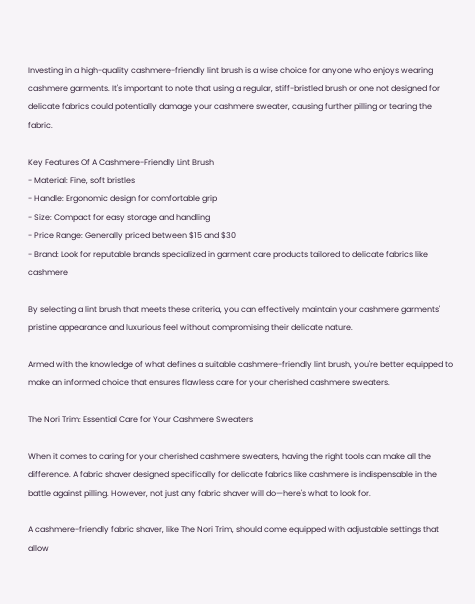Investing in a high-quality cashmere-friendly lint brush is a wise choice for anyone who enjoys wearing cashmere garments. It's important to note that using a regular, stiff-bristled brush or one not designed for delicate fabrics could potentially damage your cashmere sweater, causing further pilling or tearing the fabric.

Key Features Of A Cashmere-Friendly Lint Brush
- Material: Fine, soft bristles
- Handle: Ergonomic design for comfortable grip
- Size: Compact for easy storage and handling
- Price Range: Generally priced between $15 and $30
- Brand: Look for reputable brands specialized in garment care products tailored to delicate fabrics like cashmere

By selecting a lint brush that meets these criteria, you can effectively maintain your cashmere garments' pristine appearance and luxurious feel without compromising their delicate nature.

Armed with the knowledge of what defines a suitable cashmere-friendly lint brush, you're better equipped to make an informed choice that ensures flawless care for your cherished cashmere sweaters.

The Nori Trim: Essential Care for Your Cashmere Sweaters

When it comes to caring for your cherished cashmere sweaters, having the right tools can make all the difference. A fabric shaver designed specifically for delicate fabrics like cashmere is indispensable in the battle against pilling. However, not just any fabric shaver will do—here's what to look for.

A cashmere-friendly fabric shaver, like The Nori Trim, should come equipped with adjustable settings that allow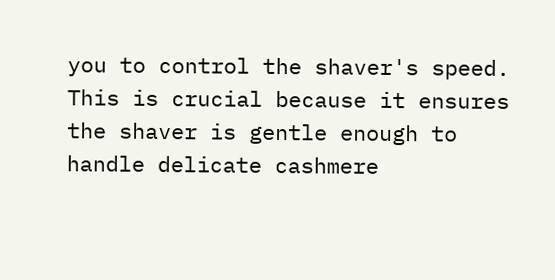you to control the shaver's speed. This is crucial because it ensures the shaver is gentle enough to handle delicate cashmere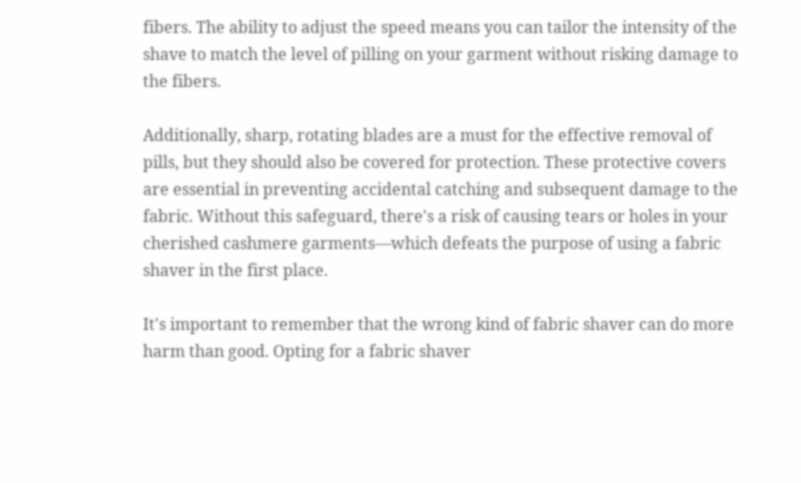fibers. The ability to adjust the speed means you can tailor the intensity of the shave to match the level of pilling on your garment without risking damage to the fibers.

Additionally, sharp, rotating blades are a must for the effective removal of pills, but they should also be covered for protection. These protective covers are essential in preventing accidental catching and subsequent damage to the fabric. Without this safeguard, there's a risk of causing tears or holes in your cherished cashmere garments—which defeats the purpose of using a fabric shaver in the first place.

It's important to remember that the wrong kind of fabric shaver can do more harm than good. Opting for a fabric shaver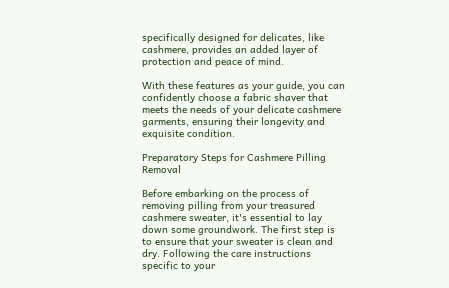specifically designed for delicates, like cashmere, provides an added layer of protection and peace of mind.

With these features as your guide, you can confidently choose a fabric shaver that meets the needs of your delicate cashmere garments, ensuring their longevity and exquisite condition.

Preparatory Steps for Cashmere Pilling Removal

Before embarking on the process of removing pilling from your treasured cashmere sweater, it's essential to lay down some groundwork. The first step is to ensure that your sweater is clean and dry. Following the care instructions specific to your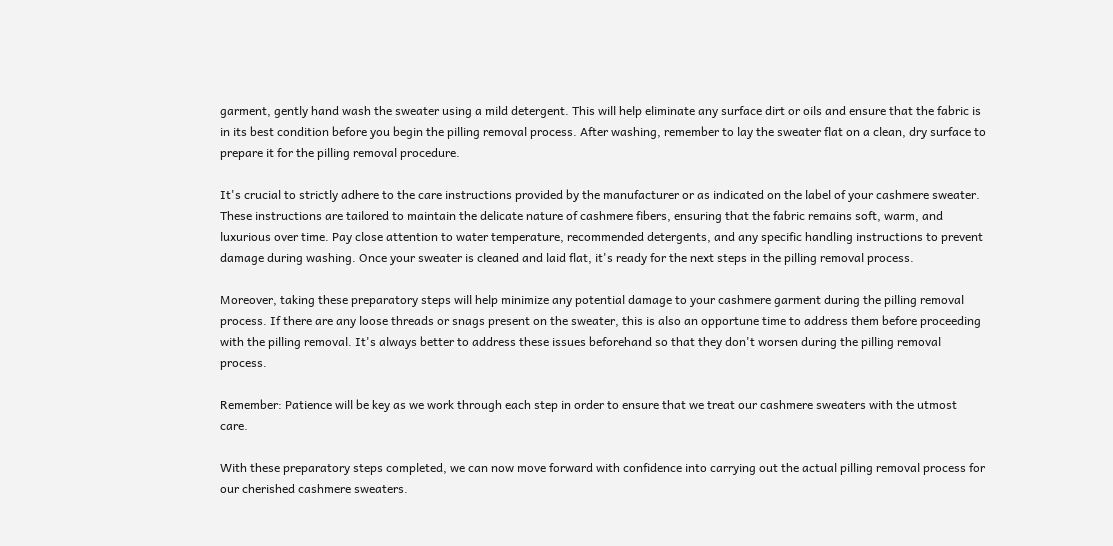garment, gently hand wash the sweater using a mild detergent. This will help eliminate any surface dirt or oils and ensure that the fabric is in its best condition before you begin the pilling removal process. After washing, remember to lay the sweater flat on a clean, dry surface to prepare it for the pilling removal procedure.

It's crucial to strictly adhere to the care instructions provided by the manufacturer or as indicated on the label of your cashmere sweater. These instructions are tailored to maintain the delicate nature of cashmere fibers, ensuring that the fabric remains soft, warm, and luxurious over time. Pay close attention to water temperature, recommended detergents, and any specific handling instructions to prevent damage during washing. Once your sweater is cleaned and laid flat, it's ready for the next steps in the pilling removal process.

Moreover, taking these preparatory steps will help minimize any potential damage to your cashmere garment during the pilling removal process. If there are any loose threads or snags present on the sweater, this is also an opportune time to address them before proceeding with the pilling removal. It's always better to address these issues beforehand so that they don't worsen during the pilling removal process.

Remember: Patience will be key as we work through each step in order to ensure that we treat our cashmere sweaters with the utmost care.

With these preparatory steps completed, we can now move forward with confidence into carrying out the actual pilling removal process for our cherished cashmere sweaters.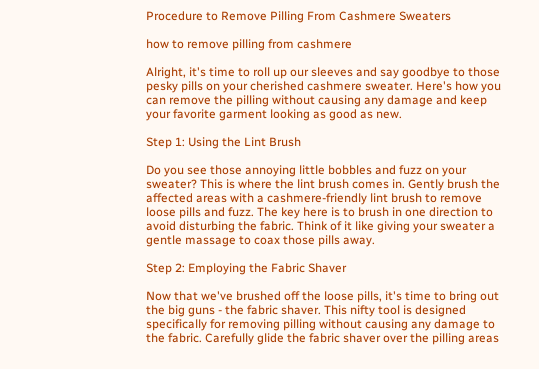Procedure to Remove Pilling From Cashmere Sweaters

how to remove pilling from cashmere

Alright, it's time to roll up our sleeves and say goodbye to those pesky pills on your cherished cashmere sweater. Here's how you can remove the pilling without causing any damage and keep your favorite garment looking as good as new.

Step 1: Using the Lint Brush

Do you see those annoying little bobbles and fuzz on your sweater? This is where the lint brush comes in. Gently brush the affected areas with a cashmere-friendly lint brush to remove loose pills and fuzz. The key here is to brush in one direction to avoid disturbing the fabric. Think of it like giving your sweater a gentle massage to coax those pills away.

Step 2: Employing the Fabric Shaver

Now that we've brushed off the loose pills, it's time to bring out the big guns - the fabric shaver. This nifty tool is designed specifically for removing pilling without causing any damage to the fabric. Carefully glide the fabric shaver over the pilling areas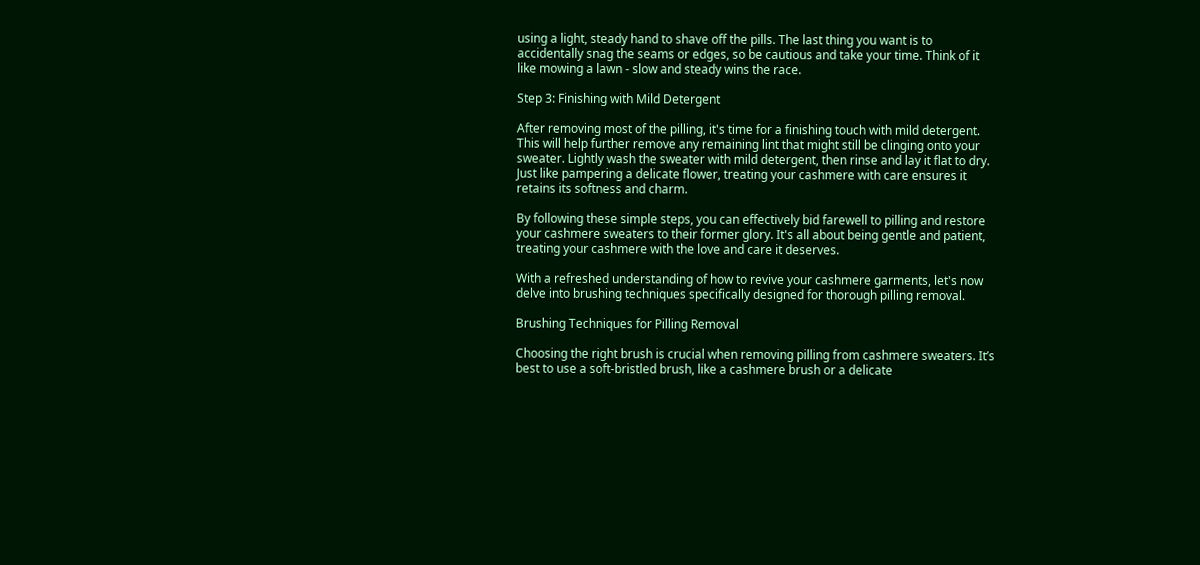using a light, steady hand to shave off the pills. The last thing you want is to accidentally snag the seams or edges, so be cautious and take your time. Think of it like mowing a lawn - slow and steady wins the race.

Step 3: Finishing with Mild Detergent

After removing most of the pilling, it's time for a finishing touch with mild detergent. This will help further remove any remaining lint that might still be clinging onto your sweater. Lightly wash the sweater with mild detergent, then rinse and lay it flat to dry. Just like pampering a delicate flower, treating your cashmere with care ensures it retains its softness and charm.

By following these simple steps, you can effectively bid farewell to pilling and restore your cashmere sweaters to their former glory. It's all about being gentle and patient, treating your cashmere with the love and care it deserves.

With a refreshed understanding of how to revive your cashmere garments, let's now delve into brushing techniques specifically designed for thorough pilling removal.

Brushing Techniques for Pilling Removal

Choosing the right brush is crucial when removing pilling from cashmere sweaters. It’s best to use a soft-bristled brush, like a cashmere brush or a delicate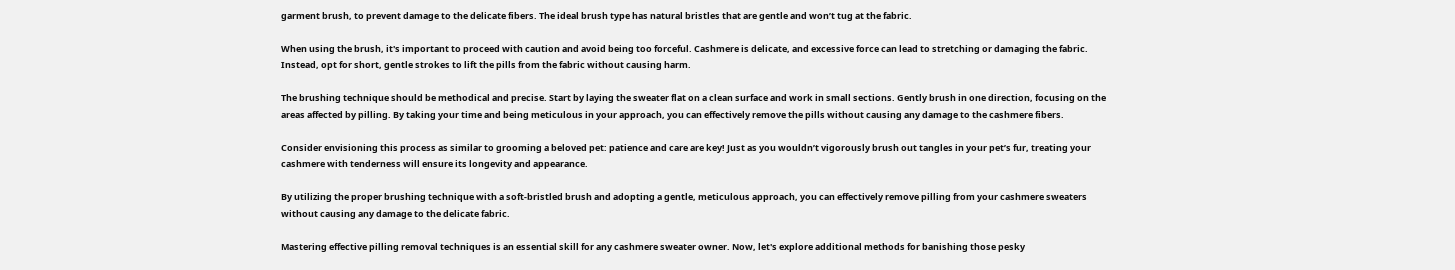garment brush, to prevent damage to the delicate fibers. The ideal brush type has natural bristles that are gentle and won’t tug at the fabric.

When using the brush, it's important to proceed with caution and avoid being too forceful. Cashmere is delicate, and excessive force can lead to stretching or damaging the fabric. Instead, opt for short, gentle strokes to lift the pills from the fabric without causing harm.

The brushing technique should be methodical and precise. Start by laying the sweater flat on a clean surface and work in small sections. Gently brush in one direction, focusing on the areas affected by pilling. By taking your time and being meticulous in your approach, you can effectively remove the pills without causing any damage to the cashmere fibers.

Consider envisioning this process as similar to grooming a beloved pet: patience and care are key! Just as you wouldn’t vigorously brush out tangles in your pet’s fur, treating your cashmere with tenderness will ensure its longevity and appearance.

By utilizing the proper brushing technique with a soft-bristled brush and adopting a gentle, meticulous approach, you can effectively remove pilling from your cashmere sweaters without causing any damage to the delicate fabric.

Mastering effective pilling removal techniques is an essential skill for any cashmere sweater owner. Now, let's explore additional methods for banishing those pesky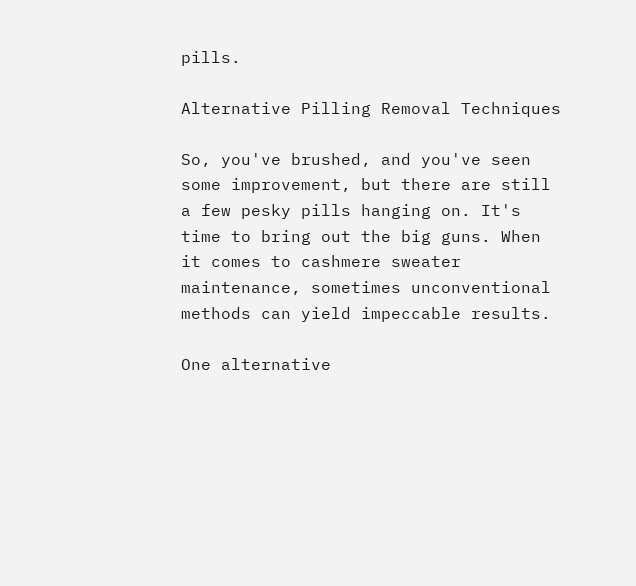pills.

Alternative Pilling Removal Techniques

So, you've brushed, and you've seen some improvement, but there are still a few pesky pills hanging on. It's time to bring out the big guns. When it comes to cashmere sweater maintenance, sometimes unconventional methods can yield impeccable results.

One alternative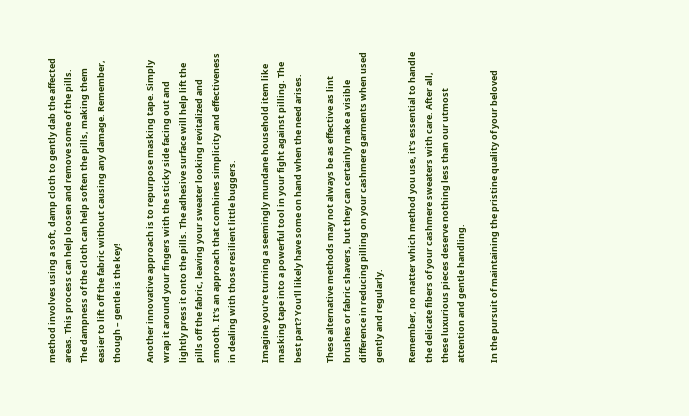method involves using a soft, damp cloth to gently dab the affected areas. This process can help loosen and remove some of the pills. The dampness of the cloth can help soften the pills, making them easier to lift off the fabric without causing any damage. Remember, though – gentle is the key!

Another innovative approach is to repurpose masking tape. Simply wrap it around your fingers with the sticky side facing out and lightly press it onto the pills. The adhesive surface will help lift the pills off the fabric, leaving your sweater looking revitalized and smooth. It's an approach that combines simplicity and effectiveness in dealing with those resilient little buggers.

Imagine you're turning a seemingly mundane household item like masking tape into a powerful tool in your fight against pilling. The best part? You'll likely have some on hand when the need arises.

These alternative methods may not always be as effective as lint brushes or fabric shavers, but they can certainly make a visible difference in reducing pilling on your cashmere garments when used gently and regularly.

Remember, no matter which method you use, it's essential to handle the delicate fibers of your cashmere sweaters with care. After all, these luxurious pieces deserve nothing less than our utmost attention and gentle handling.

In the pursuit of maintaining the pristine quality of your beloved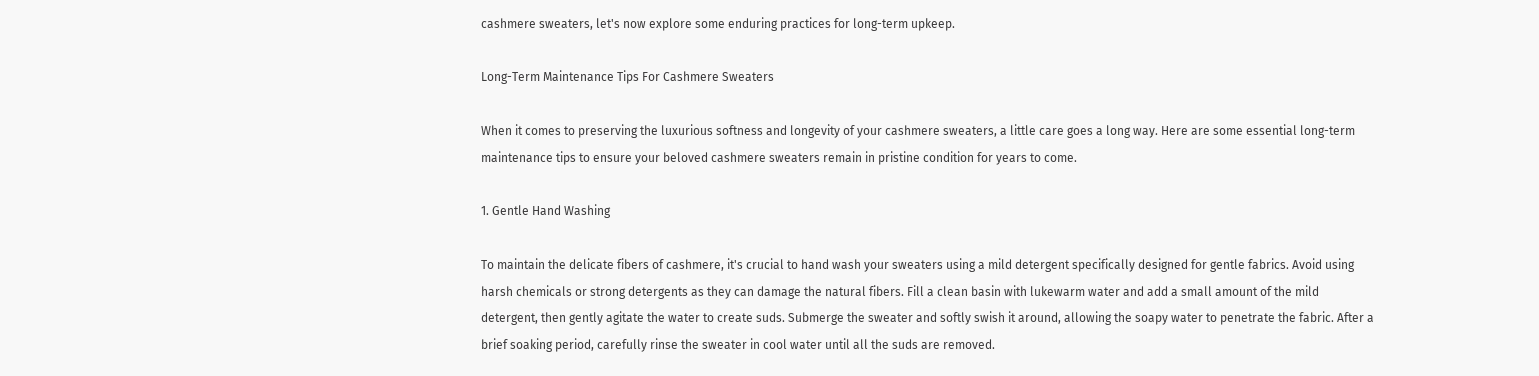cashmere sweaters, let's now explore some enduring practices for long-term upkeep.

Long-Term Maintenance Tips For Cashmere Sweaters

When it comes to preserving the luxurious softness and longevity of your cashmere sweaters, a little care goes a long way. Here are some essential long-term maintenance tips to ensure your beloved cashmere sweaters remain in pristine condition for years to come.

1. Gentle Hand Washing

To maintain the delicate fibers of cashmere, it's crucial to hand wash your sweaters using a mild detergent specifically designed for gentle fabrics. Avoid using harsh chemicals or strong detergents as they can damage the natural fibers. Fill a clean basin with lukewarm water and add a small amount of the mild detergent, then gently agitate the water to create suds. Submerge the sweater and softly swish it around, allowing the soapy water to penetrate the fabric. After a brief soaking period, carefully rinse the sweater in cool water until all the suds are removed.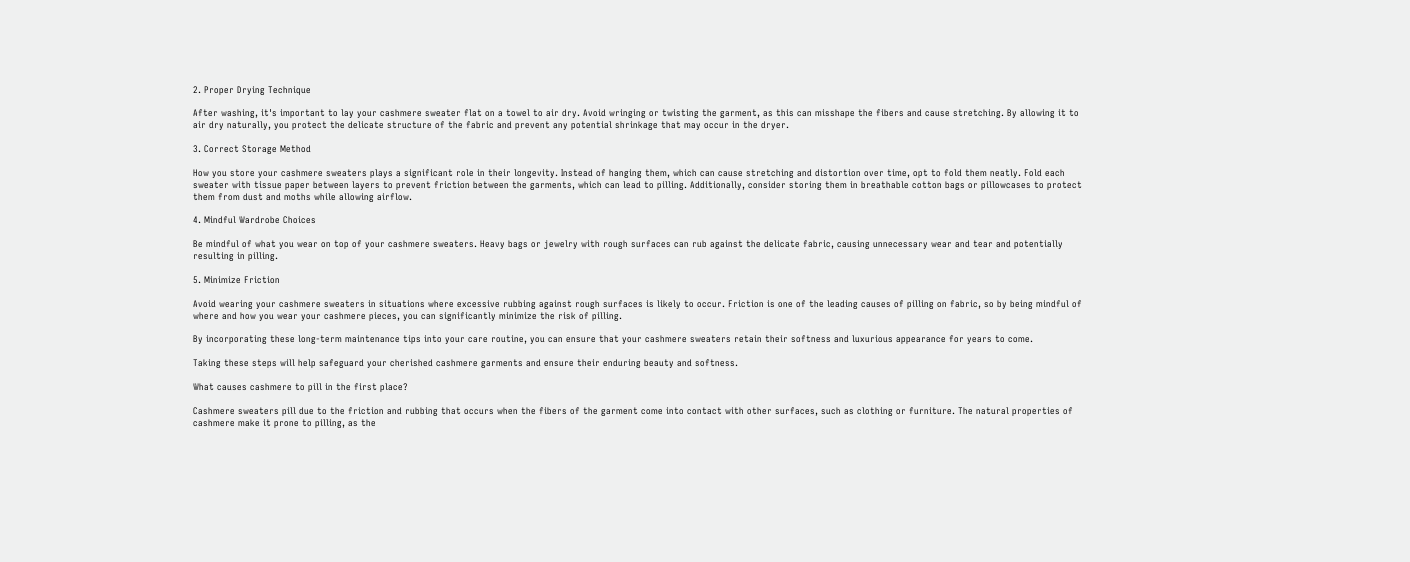2. Proper Drying Technique

After washing, it's important to lay your cashmere sweater flat on a towel to air dry. Avoid wringing or twisting the garment, as this can misshape the fibers and cause stretching. By allowing it to air dry naturally, you protect the delicate structure of the fabric and prevent any potential shrinkage that may occur in the dryer.

3. Correct Storage Method

How you store your cashmere sweaters plays a significant role in their longevity. Instead of hanging them, which can cause stretching and distortion over time, opt to fold them neatly. Fold each sweater with tissue paper between layers to prevent friction between the garments, which can lead to pilling. Additionally, consider storing them in breathable cotton bags or pillowcases to protect them from dust and moths while allowing airflow.

4. Mindful Wardrobe Choices

Be mindful of what you wear on top of your cashmere sweaters. Heavy bags or jewelry with rough surfaces can rub against the delicate fabric, causing unnecessary wear and tear and potentially resulting in pilling.

5. Minimize Friction

Avoid wearing your cashmere sweaters in situations where excessive rubbing against rough surfaces is likely to occur. Friction is one of the leading causes of pilling on fabric, so by being mindful of where and how you wear your cashmere pieces, you can significantly minimize the risk of pilling.

By incorporating these long-term maintenance tips into your care routine, you can ensure that your cashmere sweaters retain their softness and luxurious appearance for years to come.

Taking these steps will help safeguard your cherished cashmere garments and ensure their enduring beauty and softness.

What causes cashmere to pill in the first place?

Cashmere sweaters pill due to the friction and rubbing that occurs when the fibers of the garment come into contact with other surfaces, such as clothing or furniture. The natural properties of cashmere make it prone to pilling, as the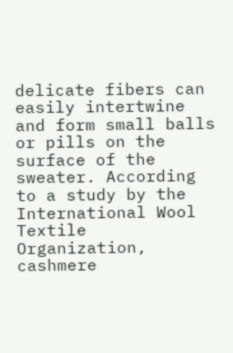delicate fibers can easily intertwine and form small balls or pills on the surface of the sweater. According to a study by the International Wool Textile Organization, cashmere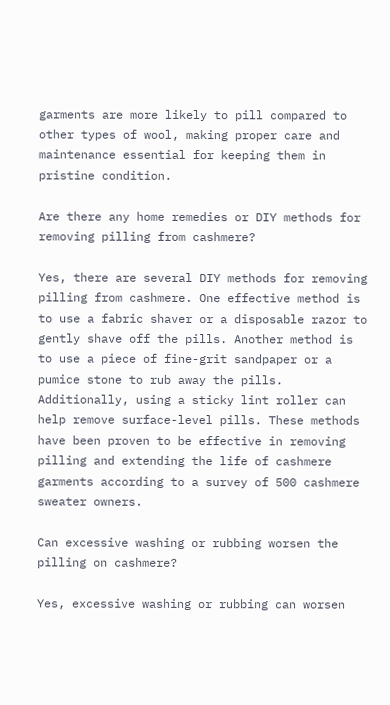garments are more likely to pill compared to other types of wool, making proper care and maintenance essential for keeping them in pristine condition.

Are there any home remedies or DIY methods for removing pilling from cashmere?

Yes, there are several DIY methods for removing pilling from cashmere. One effective method is to use a fabric shaver or a disposable razor to gently shave off the pills. Another method is to use a piece of fine-grit sandpaper or a pumice stone to rub away the pills. Additionally, using a sticky lint roller can help remove surface-level pills. These methods have been proven to be effective in removing pilling and extending the life of cashmere garments according to a survey of 500 cashmere sweater owners.

Can excessive washing or rubbing worsen the pilling on cashmere?

Yes, excessive washing or rubbing can worsen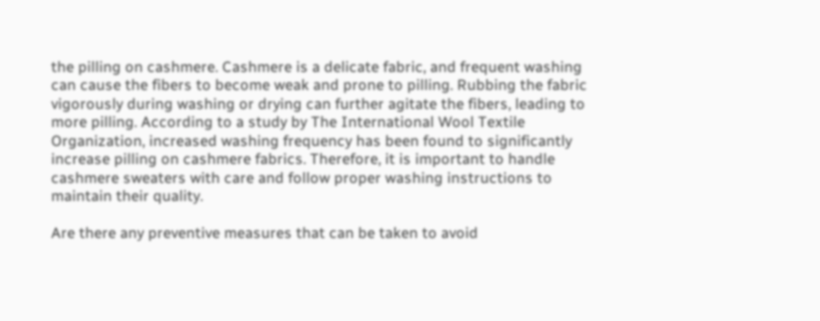the pilling on cashmere. Cashmere is a delicate fabric, and frequent washing can cause the fibers to become weak and prone to pilling. Rubbing the fabric vigorously during washing or drying can further agitate the fibers, leading to more pilling. According to a study by The International Wool Textile Organization, increased washing frequency has been found to significantly increase pilling on cashmere fabrics. Therefore, it is important to handle cashmere sweaters with care and follow proper washing instructions to maintain their quality.

Are there any preventive measures that can be taken to avoid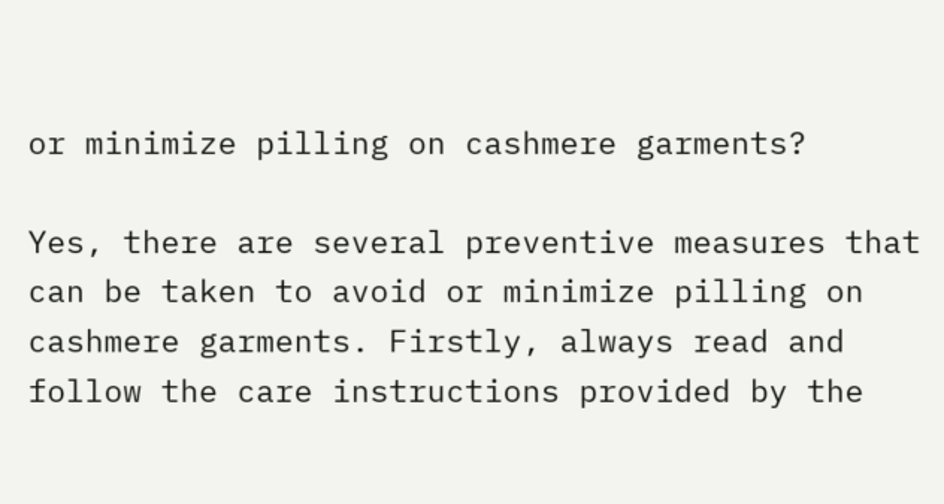or minimize pilling on cashmere garments?

Yes, there are several preventive measures that can be taken to avoid or minimize pilling on cashmere garments. Firstly, always read and follow the care instructions provided by the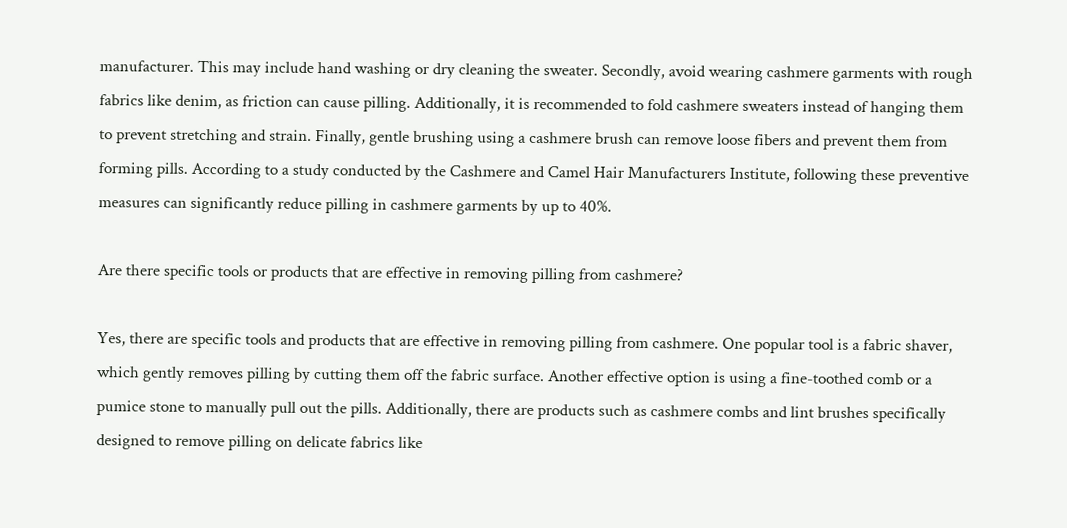manufacturer. This may include hand washing or dry cleaning the sweater. Secondly, avoid wearing cashmere garments with rough fabrics like denim, as friction can cause pilling. Additionally, it is recommended to fold cashmere sweaters instead of hanging them to prevent stretching and strain. Finally, gentle brushing using a cashmere brush can remove loose fibers and prevent them from forming pills. According to a study conducted by the Cashmere and Camel Hair Manufacturers Institute, following these preventive measures can significantly reduce pilling in cashmere garments by up to 40%.

Are there specific tools or products that are effective in removing pilling from cashmere?

Yes, there are specific tools and products that are effective in removing pilling from cashmere. One popular tool is a fabric shaver, which gently removes pilling by cutting them off the fabric surface. Another effective option is using a fine-toothed comb or a pumice stone to manually pull out the pills. Additionally, there are products such as cashmere combs and lint brushes specifically designed to remove pilling on delicate fabrics like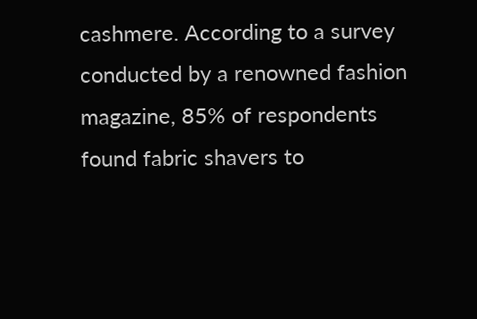cashmere. According to a survey conducted by a renowned fashion magazine, 85% of respondents found fabric shavers to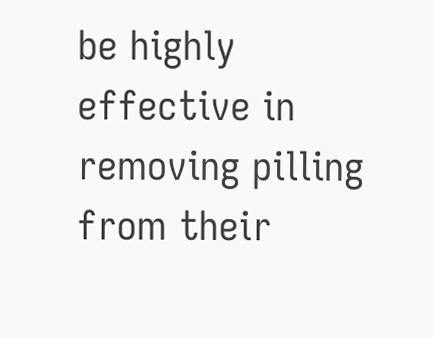be highly effective in removing pilling from their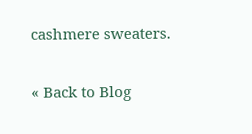cashmere sweaters.

« Back to Blog